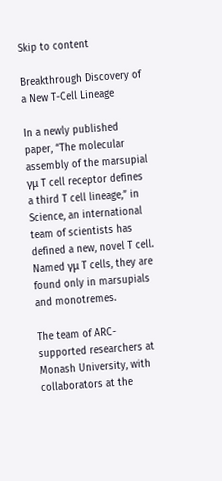Skip to content

Breakthrough Discovery of a New T-Cell Lineage

In a newly published paper, “The molecular assembly of the marsupial γμ T cell receptor defines a third T cell lineage,” in Science, an international team of scientists has defined a new, novel T cell. Named γμ T cells, they are found only in marsupials and monotremes.

The team of ARC-supported researchers at Monash University, with collaborators at the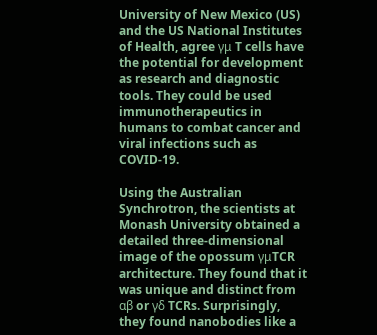University of New Mexico (US) and the US National Institutes of Health, agree γμ T cells have the potential for development as research and diagnostic tools. They could be used immunotherapeutics in humans to combat cancer and viral infections such as COVID-19.

Using the Australian Synchrotron, the scientists at Monash University obtained a detailed three-dimensional image of the opossum γμTCR architecture. They found that it was unique and distinct from αβ or γδ TCRs. Surprisingly, they found nanobodies like a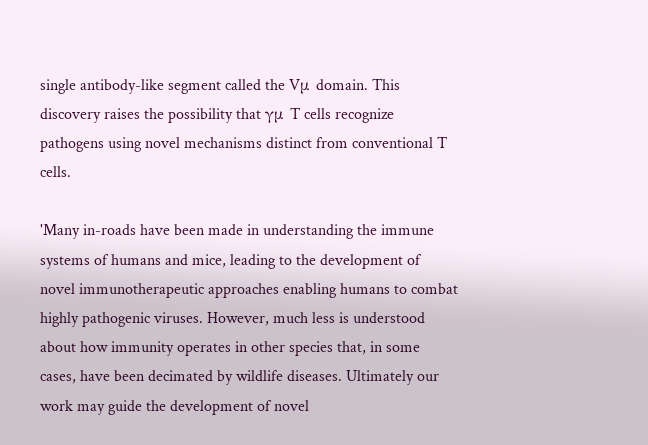single antibody-like segment called the Vμ domain. This discovery raises the possibility that γμ T cells recognize pathogens using novel mechanisms distinct from conventional T cells.

'Many in-roads have been made in understanding the immune systems of humans and mice, leading to the development of novel immunotherapeutic approaches enabling humans to combat highly pathogenic viruses. However, much less is understood about how immunity operates in other species that, in some cases, have been decimated by wildlife diseases. Ultimately our work may guide the development of novel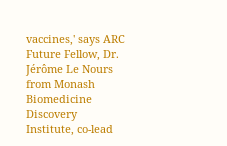vaccines,' says ARC Future Fellow, Dr. Jérôme Le Nours from Monash Biomedicine Discovery Institute, co-lead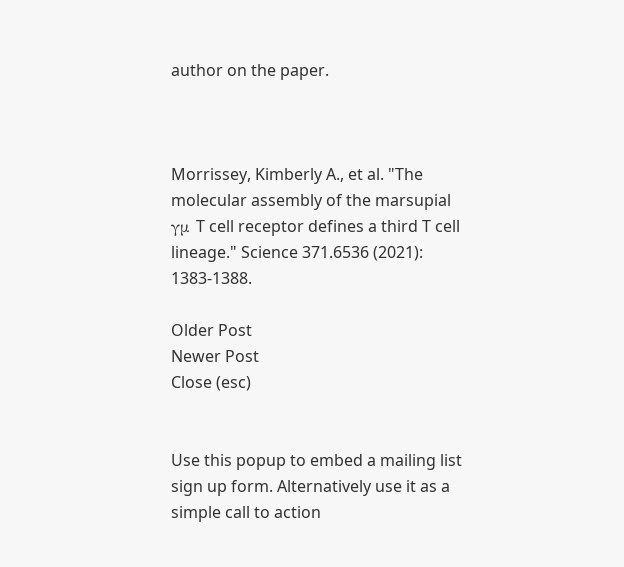author on the paper.



Morrissey, Kimberly A., et al. "The molecular assembly of the marsupial γμ T cell receptor defines a third T cell lineage." Science 371.6536 (2021): 1383-1388.

Older Post
Newer Post
Close (esc)


Use this popup to embed a mailing list sign up form. Alternatively use it as a simple call to action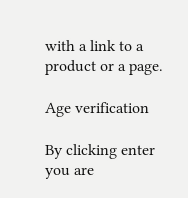with a link to a product or a page.

Age verification

By clicking enter you are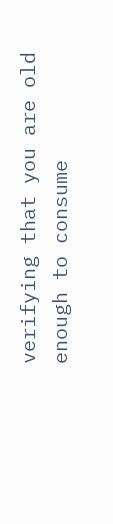verifying that you are old enough to consume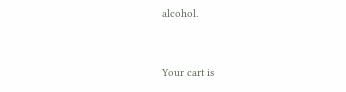alcohol.


Your cart is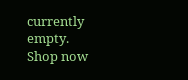currently empty.
Shop now